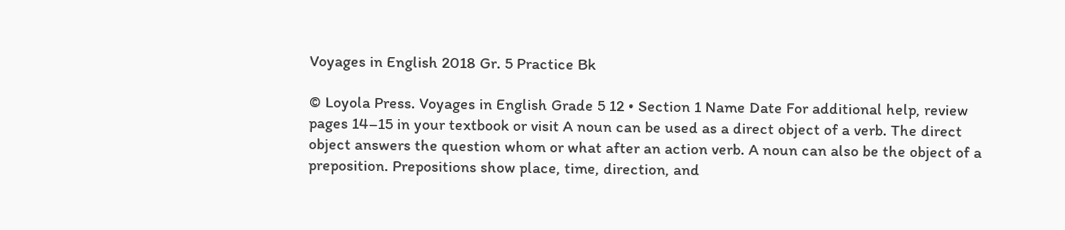Voyages in English 2018 Gr. 5 Practice Bk

© Loyola Press. Voyages in English Grade 5 12 • Section 1 Name Date For additional help, review pages 14–15 in your textbook or visit A noun can be used as a direct object of a verb. The direct object answers the question whom or what after an action verb. A noun can also be the object of a preposition. Prepositions show place, time, direction, and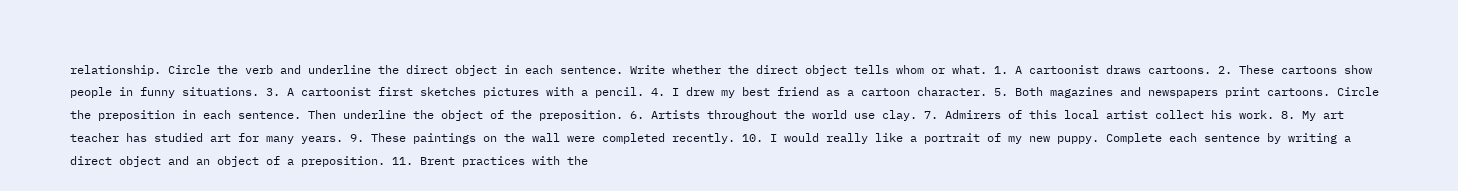relationship. Circle the verb and underline the direct object in each sentence. Write whether the direct object tells whom or what. 1. A cartoonist draws cartoons. 2. These cartoons show people in funny situations. 3. A cartoonist first sketches pictures with a pencil. 4. I drew my best friend as a cartoon character. 5. Both magazines and newspapers print cartoons. Circle the preposition in each sentence. Then underline the object of the preposition. 6. Artists throughout the world use clay. 7. Admirers of this local artist collect his work. 8. My art teacher has studied art for many years. 9. These paintings on the wall were completed recently. 10. I would really like a portrait of my new puppy. Complete each sentence by writing a direct object and an object of a preposition. 11. Brent practices with the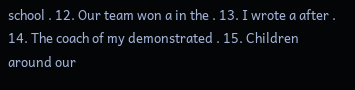school . 12. Our team won a in the . 13. I wrote a after . 14. The coach of my demonstrated . 15. Children around our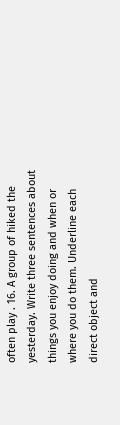often play . 16. A group of hiked the yesterday. Write three sentences about things you enjoy doing and when or where you do them. Underline each direct object and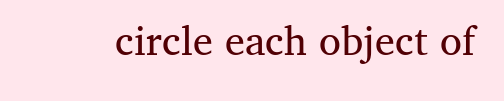circle each object of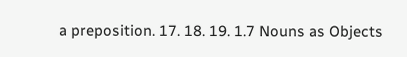a preposition. 17. 18. 19. 1.7 Nouns as Objects